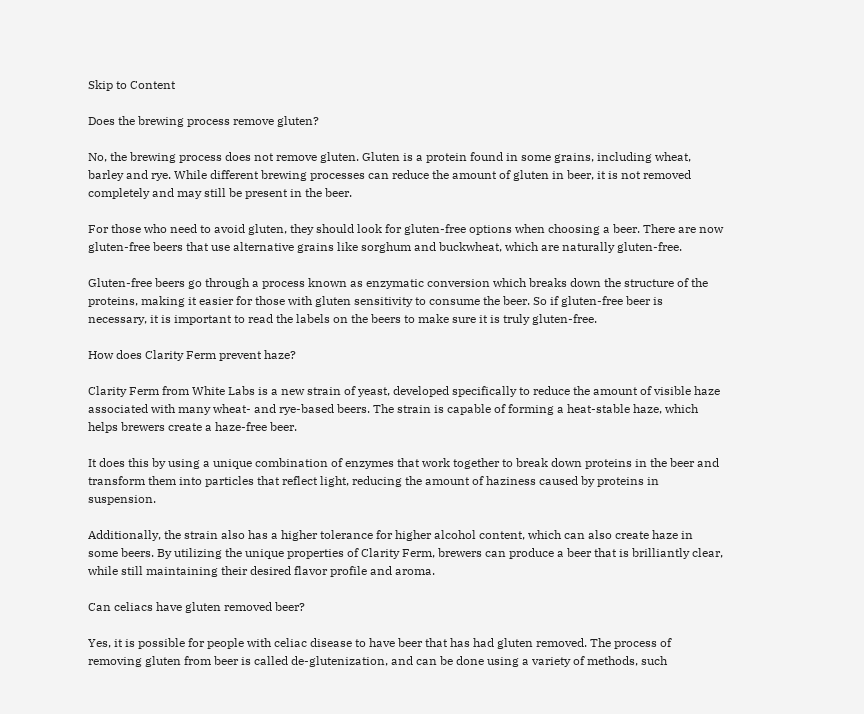Skip to Content

Does the brewing process remove gluten?

No, the brewing process does not remove gluten. Gluten is a protein found in some grains, including wheat, barley and rye. While different brewing processes can reduce the amount of gluten in beer, it is not removed completely and may still be present in the beer.

For those who need to avoid gluten, they should look for gluten-free options when choosing a beer. There are now gluten-free beers that use alternative grains like sorghum and buckwheat, which are naturally gluten-free.

Gluten-free beers go through a process known as enzymatic conversion which breaks down the structure of the proteins, making it easier for those with gluten sensitivity to consume the beer. So if gluten-free beer is necessary, it is important to read the labels on the beers to make sure it is truly gluten-free.

How does Clarity Ferm prevent haze?

Clarity Ferm from White Labs is a new strain of yeast, developed specifically to reduce the amount of visible haze associated with many wheat- and rye-based beers. The strain is capable of forming a heat-stable haze, which helps brewers create a haze-free beer.

It does this by using a unique combination of enzymes that work together to break down proteins in the beer and transform them into particles that reflect light, reducing the amount of haziness caused by proteins in suspension.

Additionally, the strain also has a higher tolerance for higher alcohol content, which can also create haze in some beers. By utilizing the unique properties of Clarity Ferm, brewers can produce a beer that is brilliantly clear, while still maintaining their desired flavor profile and aroma.

Can celiacs have gluten removed beer?

Yes, it is possible for people with celiac disease to have beer that has had gluten removed. The process of removing gluten from beer is called de-glutenization, and can be done using a variety of methods, such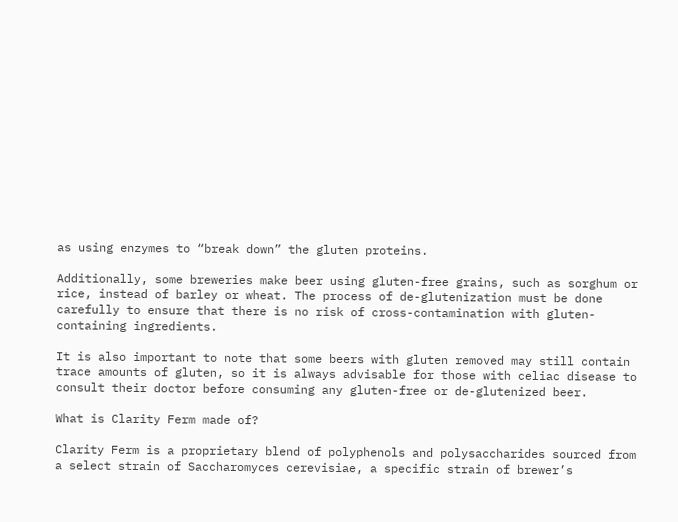as using enzymes to “break down” the gluten proteins.

Additionally, some breweries make beer using gluten-free grains, such as sorghum or rice, instead of barley or wheat. The process of de-glutenization must be done carefully to ensure that there is no risk of cross-contamination with gluten-containing ingredients.

It is also important to note that some beers with gluten removed may still contain trace amounts of gluten, so it is always advisable for those with celiac disease to consult their doctor before consuming any gluten-free or de-glutenized beer.

What is Clarity Ferm made of?

Clarity Ferm is a proprietary blend of polyphenols and polysaccharides sourced from a select strain of Saccharomyces cerevisiae, a specific strain of brewer’s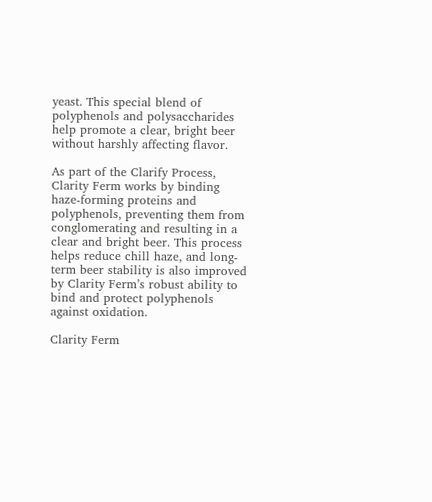yeast. This special blend of polyphenols and polysaccharides help promote a clear, bright beer without harshly affecting flavor.

As part of the Clarify Process, Clarity Ferm works by binding haze-forming proteins and polyphenols, preventing them from conglomerating and resulting in a clear and bright beer. This process helps reduce chill haze, and long-term beer stability is also improved by Clarity Ferm’s robust ability to bind and protect polyphenols against oxidation.

Clarity Ferm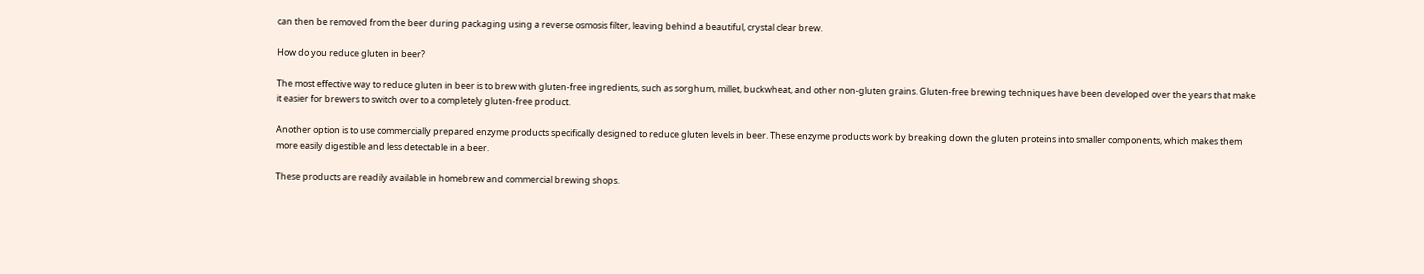can then be removed from the beer during packaging using a reverse osmosis filter, leaving behind a beautiful, crystal clear brew.

How do you reduce gluten in beer?

The most effective way to reduce gluten in beer is to brew with gluten-free ingredients, such as sorghum, millet, buckwheat, and other non-gluten grains. Gluten-free brewing techniques have been developed over the years that make it easier for brewers to switch over to a completely gluten-free product.

Another option is to use commercially prepared enzyme products specifically designed to reduce gluten levels in beer. These enzyme products work by breaking down the gluten proteins into smaller components, which makes them more easily digestible and less detectable in a beer.

These products are readily available in homebrew and commercial brewing shops.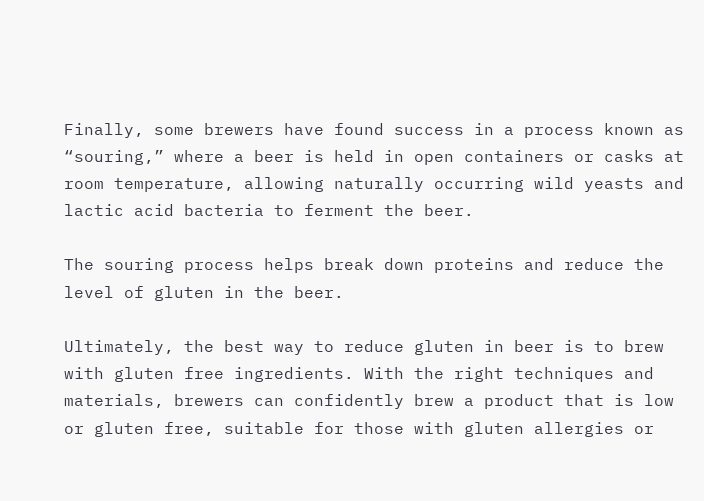Finally, some brewers have found success in a process known as “souring,” where a beer is held in open containers or casks at room temperature, allowing naturally occurring wild yeasts and lactic acid bacteria to ferment the beer.

The souring process helps break down proteins and reduce the level of gluten in the beer.

Ultimately, the best way to reduce gluten in beer is to brew with gluten free ingredients. With the right techniques and materials, brewers can confidently brew a product that is low or gluten free, suitable for those with gluten allergies or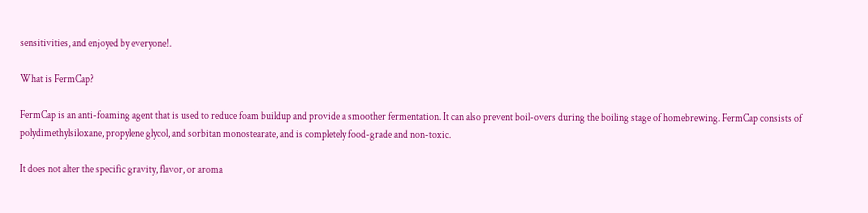sensitivities, and enjoyed by everyone!.

What is FermCap?

FermCap is an anti-foaming agent that is used to reduce foam buildup and provide a smoother fermentation. It can also prevent boil-overs during the boiling stage of homebrewing. FermCap consists of polydimethylsiloxane, propylene glycol, and sorbitan monostearate, and is completely food-grade and non-toxic.

It does not alter the specific gravity, flavor, or aroma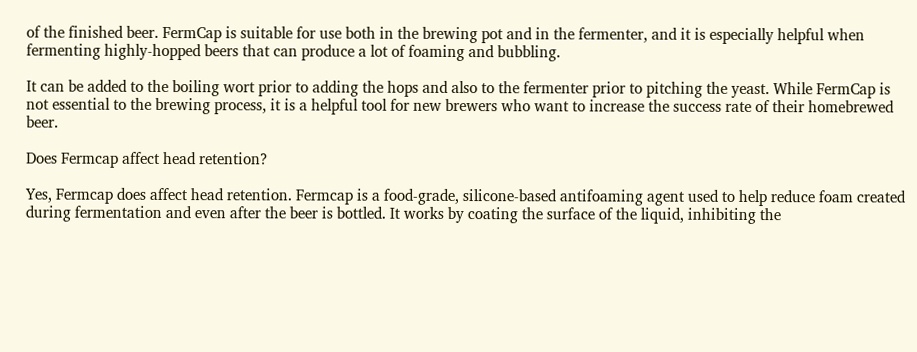of the finished beer. FermCap is suitable for use both in the brewing pot and in the fermenter, and it is especially helpful when fermenting highly-hopped beers that can produce a lot of foaming and bubbling.

It can be added to the boiling wort prior to adding the hops and also to the fermenter prior to pitching the yeast. While FermCap is not essential to the brewing process, it is a helpful tool for new brewers who want to increase the success rate of their homebrewed beer.

Does Fermcap affect head retention?

Yes, Fermcap does affect head retention. Fermcap is a food-grade, silicone-based antifoaming agent used to help reduce foam created during fermentation and even after the beer is bottled. It works by coating the surface of the liquid, inhibiting the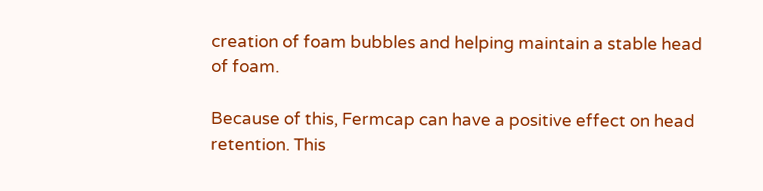creation of foam bubbles and helping maintain a stable head of foam.

Because of this, Fermcap can have a positive effect on head retention. This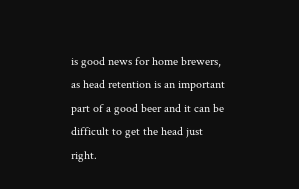is good news for home brewers, as head retention is an important part of a good beer and it can be difficult to get the head just right.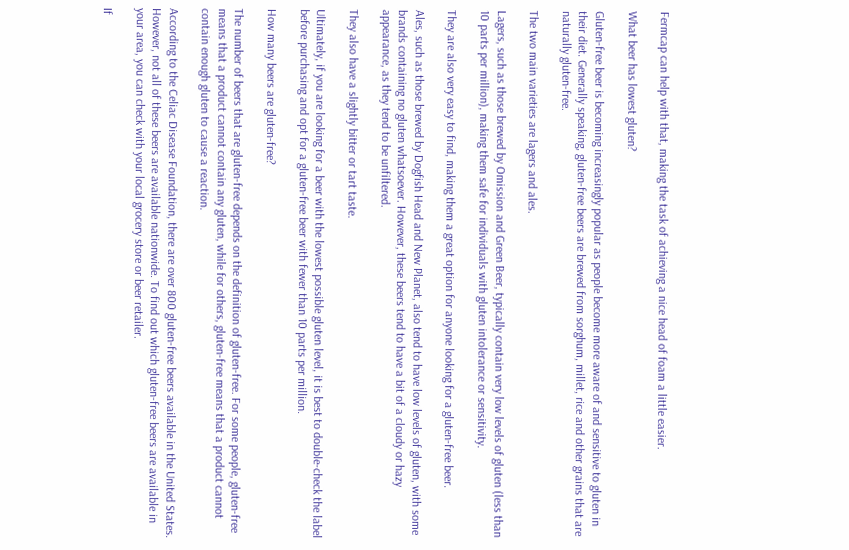Fermcap can help with that, making the task of achieving a nice head of foam a little easier.

What beer has lowest gluten?

Gluten-free beer is becoming increasingly popular as people become more aware of and sensitive to gluten in their diet. Generally speaking, gluten-free beers are brewed from sorghum, millet, rice and other grains that are naturally gluten-free.

The two main varieties are lagers and ales.

Lagers, such as those brewed by Omission and Green Beer, typically contain very low levels of gluten (less than 10 parts per million), making them safe for individuals with gluten intolerance or sensitivity.

They are also very easy to find, making them a great option for anyone looking for a gluten-free beer.

Ales, such as those brewed by Dogfish Head and New Planet, also tend to have low levels of gluten, with some brands containing no gluten whatsoever. However, these beers tend to have a bit of a cloudy or hazy appearance, as they tend to be unfiltered.

They also have a slightly bitter or tart taste.

Ultimately, if you are looking for a beer with the lowest possible gluten level, it is best to double-check the label before purchasing and opt for a gluten-free beer with fewer than 10 parts per million.

How many beers are gluten-free?

The number of beers that are gluten-free depends on the definition of gluten-free. For some people, gluten-free means that a product cannot contain any gluten, while for others, gluten-free means that a product cannot contain enough gluten to cause a reaction.

According to the Celiac Disease Foundation, there are over 800 gluten-free beers available in the United States. However, not all of these beers are available nationwide. To find out which gluten-free beers are available in your area, you can check with your local grocery store or beer retailer.

If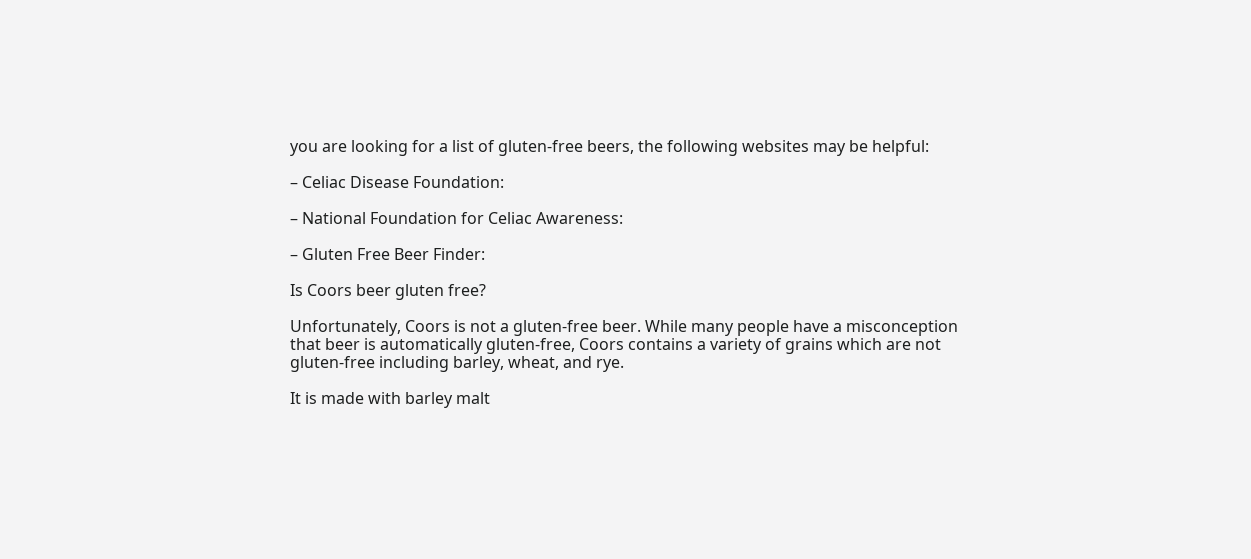you are looking for a list of gluten-free beers, the following websites may be helpful:

– Celiac Disease Foundation:

– National Foundation for Celiac Awareness:

– Gluten Free Beer Finder:

Is Coors beer gluten free?

Unfortunately, Coors is not a gluten-free beer. While many people have a misconception that beer is automatically gluten-free, Coors contains a variety of grains which are not gluten-free including barley, wheat, and rye.

It is made with barley malt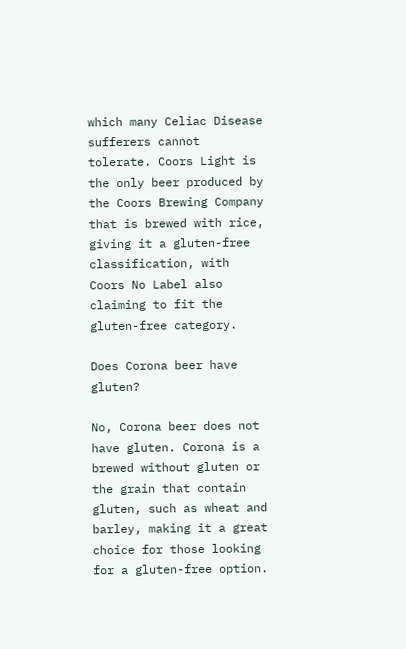which many Celiac Disease sufferers cannot tolerate. Coors Light is the only beer produced by the Coors Brewing Company that is brewed with rice, giving it a gluten-free classification, with Coors No Label also claiming to fit the gluten-free category.

Does Corona beer have gluten?

No, Corona beer does not have gluten. Corona is a brewed without gluten or the grain that contain gluten, such as wheat and barley, making it a great choice for those looking for a gluten-free option.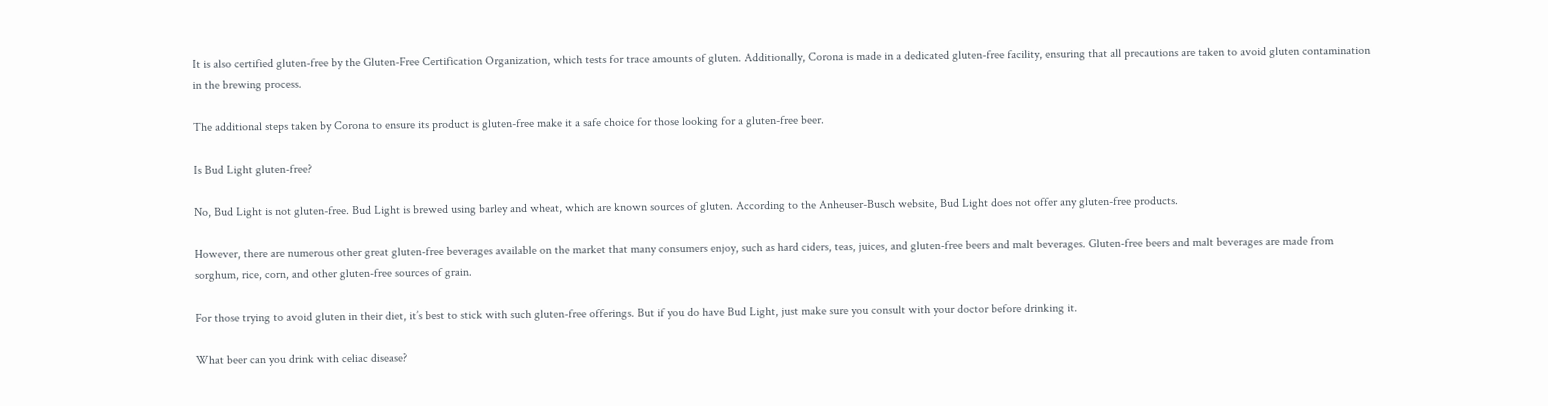It is also certified gluten-free by the Gluten-Free Certification Organization, which tests for trace amounts of gluten. Additionally, Corona is made in a dedicated gluten-free facility, ensuring that all precautions are taken to avoid gluten contamination in the brewing process.

The additional steps taken by Corona to ensure its product is gluten-free make it a safe choice for those looking for a gluten-free beer.

Is Bud Light gluten-free?

No, Bud Light is not gluten-free. Bud Light is brewed using barley and wheat, which are known sources of gluten. According to the Anheuser-Busch website, Bud Light does not offer any gluten-free products.

However, there are numerous other great gluten-free beverages available on the market that many consumers enjoy, such as hard ciders, teas, juices, and gluten-free beers and malt beverages. Gluten-free beers and malt beverages are made from sorghum, rice, corn, and other gluten-free sources of grain.

For those trying to avoid gluten in their diet, it’s best to stick with such gluten-free offerings. But if you do have Bud Light, just make sure you consult with your doctor before drinking it.

What beer can you drink with celiac disease?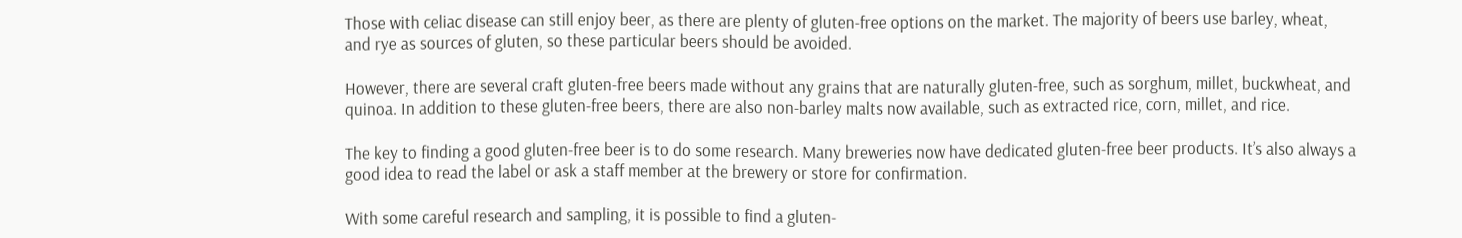Those with celiac disease can still enjoy beer, as there are plenty of gluten-free options on the market. The majority of beers use barley, wheat, and rye as sources of gluten, so these particular beers should be avoided.

However, there are several craft gluten-free beers made without any grains that are naturally gluten-free, such as sorghum, millet, buckwheat, and quinoa. In addition to these gluten-free beers, there are also non-barley malts now available, such as extracted rice, corn, millet, and rice.

The key to finding a good gluten-free beer is to do some research. Many breweries now have dedicated gluten-free beer products. It’s also always a good idea to read the label or ask a staff member at the brewery or store for confirmation.

With some careful research and sampling, it is possible to find a gluten-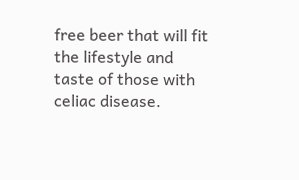free beer that will fit the lifestyle and taste of those with celiac disease.